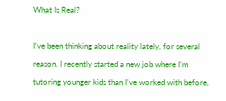What Is Real?

I’ve been thinking about reality lately, for several reason. I recently started a new job where I’m tutoring younger kids than I’ve worked with before,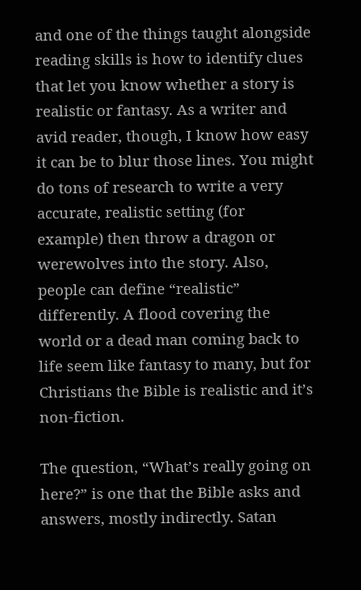and one of the things taught alongside reading skills is how to identify clues that let you know whether a story is realistic or fantasy. As a writer and avid reader, though, I know how easy it can be to blur those lines. You might do tons of research to write a very accurate, realistic setting (for example) then throw a dragon or werewolves into the story. Also, people can define “realistic” differently. A flood covering the world or a dead man coming back to life seem like fantasy to many, but for Christians the Bible is realistic and it’s non-fiction.

The question, “What’s really going on here?” is one that the Bible asks and answers, mostly indirectly. Satan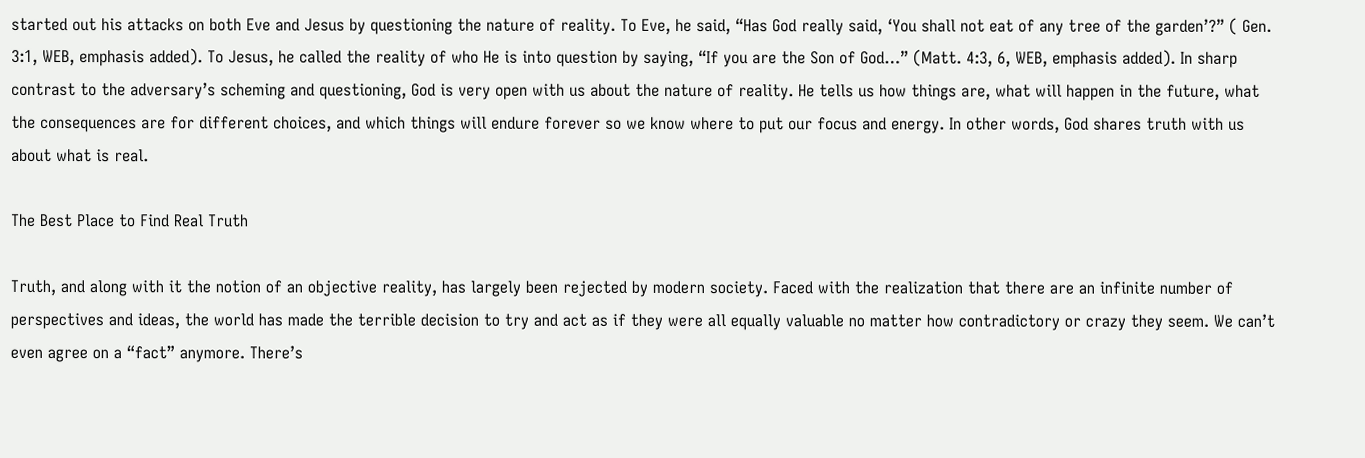started out his attacks on both Eve and Jesus by questioning the nature of reality. To Eve, he said, “Has God really said, ‘You shall not eat of any tree of the garden’?” ( Gen. 3:1, WEB, emphasis added). To Jesus, he called the reality of who He is into question by saying, “If you are the Son of God…” (Matt. 4:3, 6, WEB, emphasis added). In sharp contrast to the adversary’s scheming and questioning, God is very open with us about the nature of reality. He tells us how things are, what will happen in the future, what the consequences are for different choices, and which things will endure forever so we know where to put our focus and energy. In other words, God shares truth with us about what is real.

The Best Place to Find Real Truth

Truth, and along with it the notion of an objective reality, has largely been rejected by modern society. Faced with the realization that there are an infinite number of perspectives and ideas, the world has made the terrible decision to try and act as if they were all equally valuable no matter how contradictory or crazy they seem. We can’t even agree on a “fact” anymore. There’s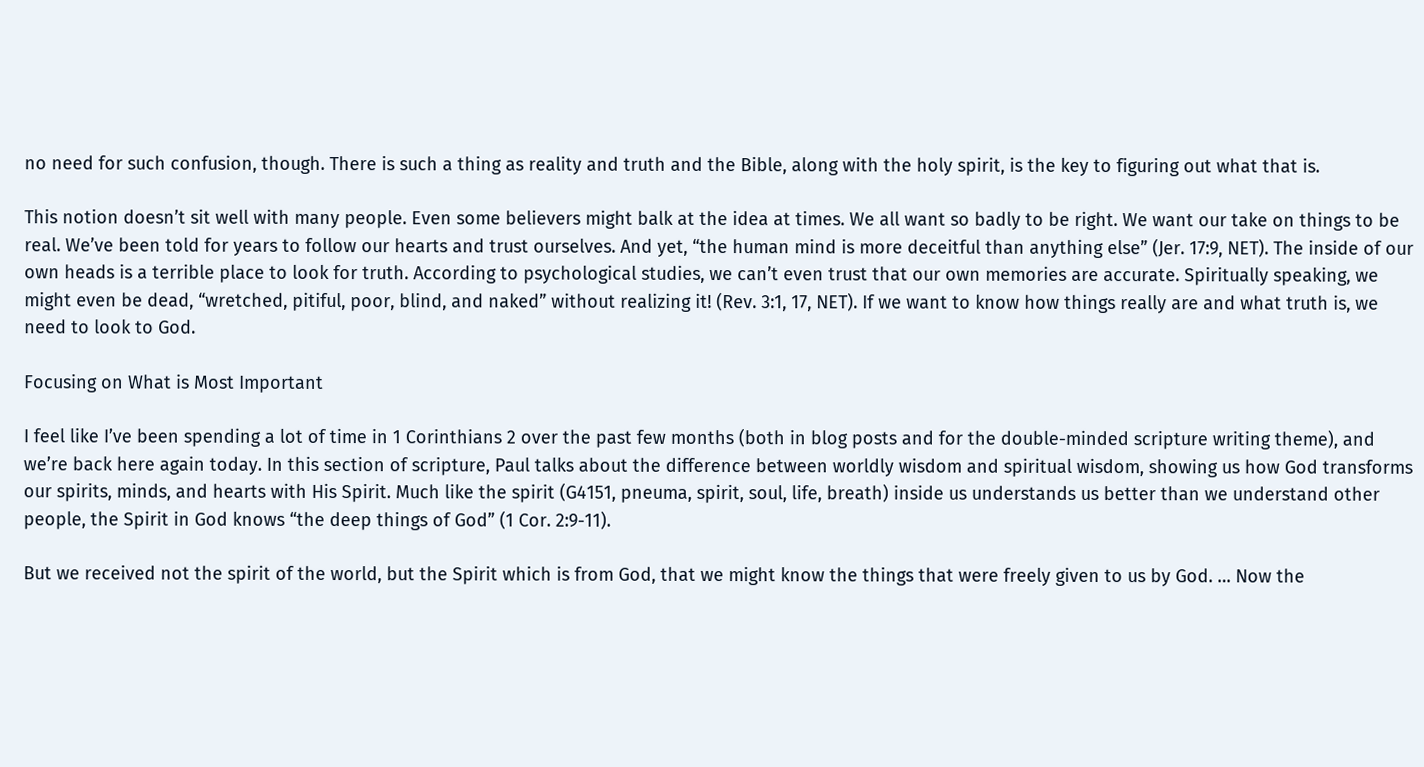no need for such confusion, though. There is such a thing as reality and truth and the Bible, along with the holy spirit, is the key to figuring out what that is.

This notion doesn’t sit well with many people. Even some believers might balk at the idea at times. We all want so badly to be right. We want our take on things to be real. We’ve been told for years to follow our hearts and trust ourselves. And yet, “the human mind is more deceitful than anything else” (Jer. 17:9, NET). The inside of our own heads is a terrible place to look for truth. According to psychological studies, we can’t even trust that our own memories are accurate. Spiritually speaking, we might even be dead, “wretched, pitiful, poor, blind, and naked” without realizing it! (Rev. 3:1, 17, NET). If we want to know how things really are and what truth is, we need to look to God.

Focusing on What is Most Important

I feel like I’ve been spending a lot of time in 1 Corinthians 2 over the past few months (both in blog posts and for the double-minded scripture writing theme), and we’re back here again today. In this section of scripture, Paul talks about the difference between worldly wisdom and spiritual wisdom, showing us how God transforms our spirits, minds, and hearts with His Spirit. Much like the spirit (G4151, pneuma, spirit, soul, life, breath) inside us understands us better than we understand other people, the Spirit in God knows “the deep things of God” (1 Cor. 2:9-11).

But we received not the spirit of the world, but the Spirit which is from God, that we might know the things that were freely given to us by God. … Now the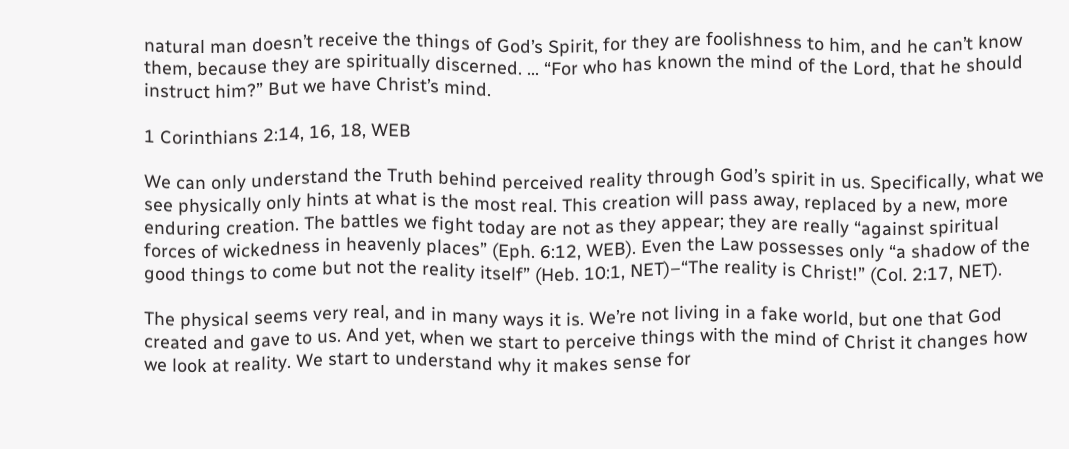natural man doesn’t receive the things of God’s Spirit, for they are foolishness to him, and he can’t know them, because they are spiritually discerned. … “For who has known the mind of the Lord, that he should instruct him?” But we have Christ’s mind.

1 Corinthians 2:14, 16, 18, WEB

We can only understand the Truth behind perceived reality through God’s spirit in us. Specifically, what we see physically only hints at what is the most real. This creation will pass away, replaced by a new, more enduring creation. The battles we fight today are not as they appear; they are really “against spiritual forces of wickedness in heavenly places” (Eph. 6:12, WEB). Even the Law possesses only “a shadow of the good things to come but not the reality itself” (Heb. 10:1, NET)–“The reality is Christ!” (Col. 2:17, NET).

The physical seems very real, and in many ways it is. We’re not living in a fake world, but one that God created and gave to us. And yet, when we start to perceive things with the mind of Christ it changes how we look at reality. We start to understand why it makes sense for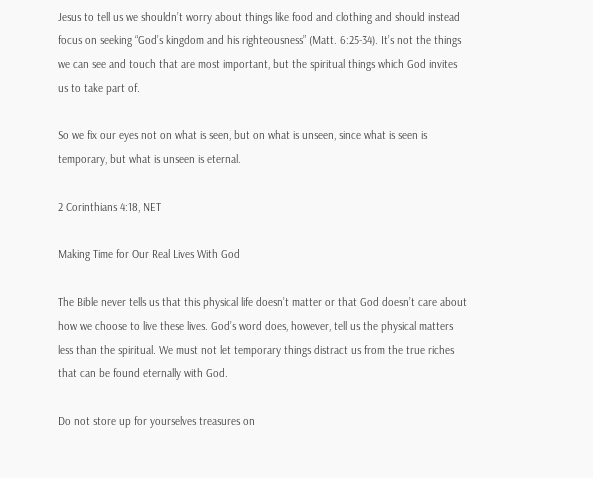Jesus to tell us we shouldn’t worry about things like food and clothing and should instead focus on seeking “God’s kingdom and his righteousness” (Matt. 6:25-34). It’s not the things we can see and touch that are most important, but the spiritual things which God invites us to take part of.

So we fix our eyes not on what is seen, but on what is unseen, since what is seen is temporary, but what is unseen is eternal.

2 Corinthians 4:18, NET

Making Time for Our Real Lives With God

The Bible never tells us that this physical life doesn’t matter or that God doesn’t care about how we choose to live these lives. God’s word does, however, tell us the physical matters less than the spiritual. We must not let temporary things distract us from the true riches that can be found eternally with God.

Do not store up for yourselves treasures on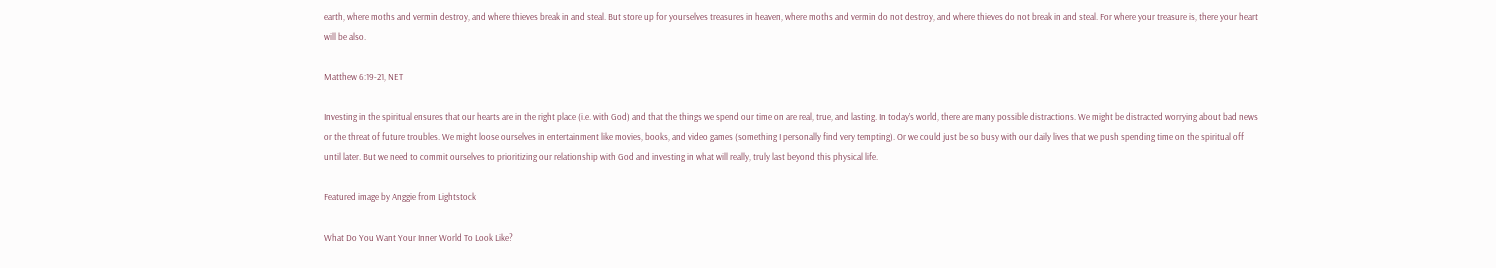earth, where moths and vermin destroy, and where thieves break in and steal. But store up for yourselves treasures in heaven, where moths and vermin do not destroy, and where thieves do not break in and steal. For where your treasure is, there your heart will be also.

Matthew 6:19-21, NET

Investing in the spiritual ensures that our hearts are in the right place (i.e. with God) and that the things we spend our time on are real, true, and lasting. In today’s world, there are many possible distractions. We might be distracted worrying about bad news or the threat of future troubles. We might loose ourselves in entertainment like movies, books, and video games (something I personally find very tempting). Or we could just be so busy with our daily lives that we push spending time on the spiritual off until later. But we need to commit ourselves to prioritizing our relationship with God and investing in what will really, truly last beyond this physical life.

Featured image by Anggie from Lightstock

What Do You Want Your Inner World To Look Like?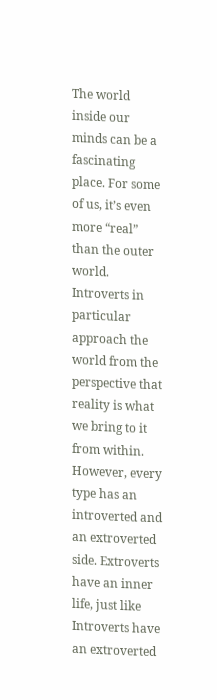The world inside our minds can be a fascinating place. For some of us, it’s even more “real” than the outer world. Introverts in particular approach the world from the perspective that reality is what we bring to it from within. However, every type has an introverted and an extroverted side. Extroverts have an inner life, just like Introverts have an extroverted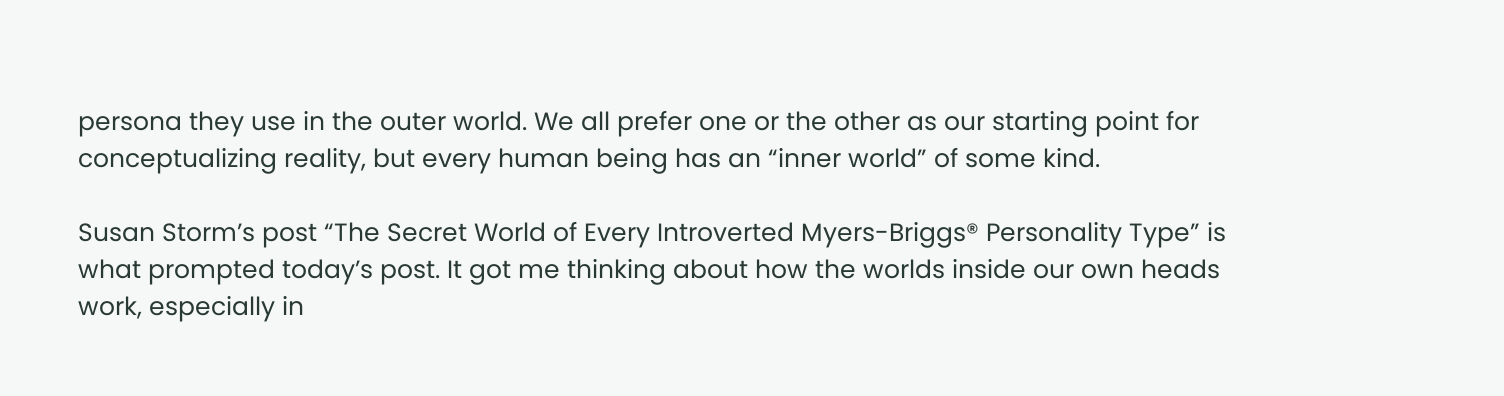persona they use in the outer world. We all prefer one or the other as our starting point for conceptualizing reality, but every human being has an “inner world” of some kind.

Susan Storm’s post “The Secret World of Every Introverted Myers-Briggs® Personality Type” is what prompted today’s post. It got me thinking about how the worlds inside our own heads work, especially in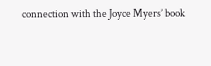connection with the Joyce Myers’ book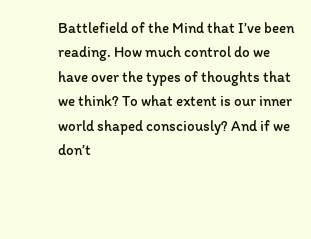Battlefield of the Mind that I’ve been reading. How much control do we have over the types of thoughts that we think? To what extent is our inner world shaped consciously? And if we don’t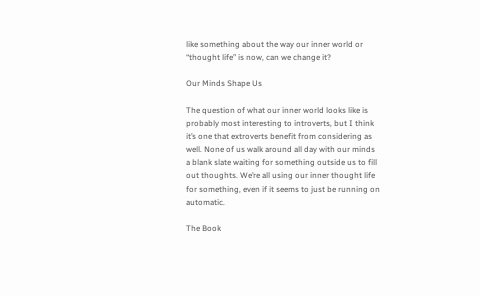like something about the way our inner world or “thought life” is now, can we change it?

Our Minds Shape Us

The question of what our inner world looks like is probably most interesting to introverts, but I think it’s one that extroverts benefit from considering as well. None of us walk around all day with our minds a blank slate waiting for something outside us to fill out thoughts. We’re all using our inner thought life for something, even if it seems to just be running on automatic.

The Book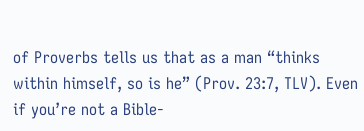of Proverbs tells us that as a man “thinks within himself, so is he” (Prov. 23:7, TLV). Even if you’re not a Bible-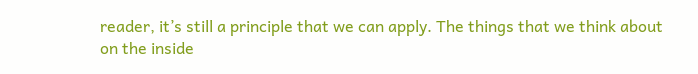reader, it’s still a principle that we can apply. The things that we think about on the inside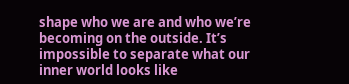shape who we are and who we’re becoming on the outside. It’s impossible to separate what our inner world looks like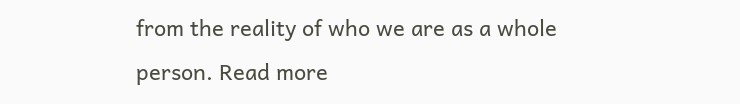from the reality of who we are as a whole person. Read more